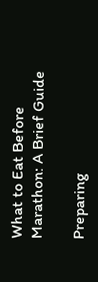What to Eat Before Marathon: A Brief Guide

Preparing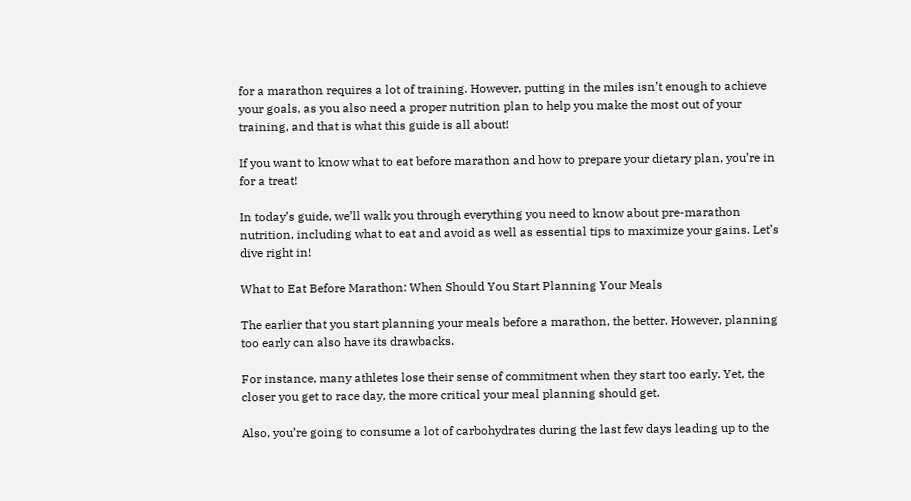for a marathon requires a lot of training. However, putting in the miles isn’t enough to achieve your goals, as you also need a proper nutrition plan to help you make the most out of your training, and that is what this guide is all about!

If you want to know what to eat before marathon and how to prepare your dietary plan, you’re in for a treat!

In today’s guide, we’ll walk you through everything you need to know about pre-marathon nutrition, including what to eat and avoid as well as essential tips to maximize your gains. Let’s dive right in!

What to Eat Before Marathon: When Should You Start Planning Your Meals

The earlier that you start planning your meals before a marathon, the better. However, planning too early can also have its drawbacks.

For instance, many athletes lose their sense of commitment when they start too early. Yet, the closer you get to race day, the more critical your meal planning should get.

Also, you’re going to consume a lot of carbohydrates during the last few days leading up to the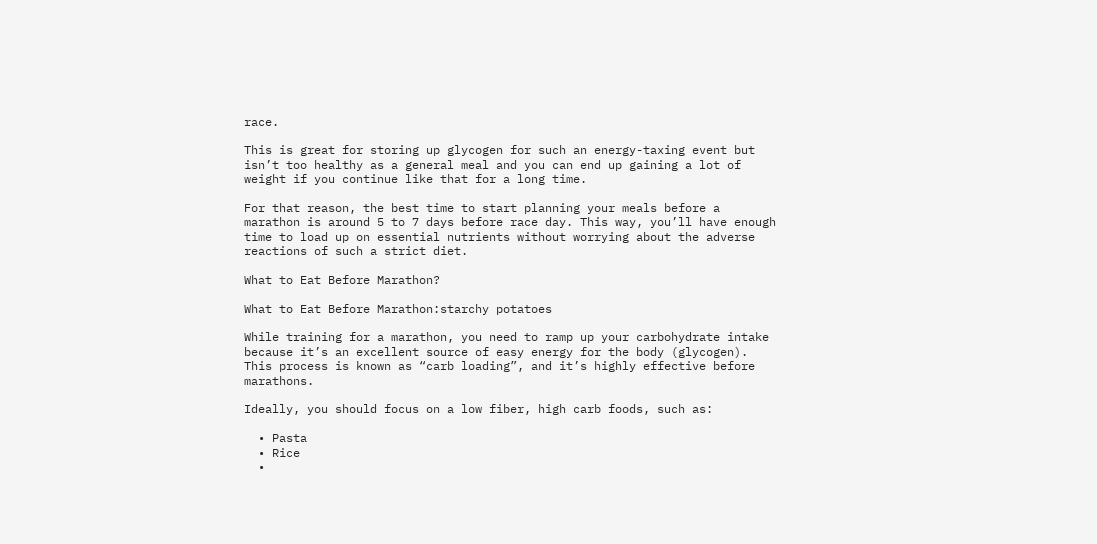race.

This is great for storing up glycogen for such an energy-taxing event but isn’t too healthy as a general meal and you can end up gaining a lot of weight if you continue like that for a long time.

For that reason, the best time to start planning your meals before a marathon is around 5 to 7 days before race day. This way, you’ll have enough time to load up on essential nutrients without worrying about the adverse reactions of such a strict diet.

What to Eat Before Marathon?

What to Eat Before Marathon:starchy potatoes

While training for a marathon, you need to ramp up your carbohydrate intake because it’s an excellent source of easy energy for the body (glycogen). This process is known as “carb loading”, and it’s highly effective before marathons.

Ideally, you should focus on a low fiber, high carb foods, such as:

  • Pasta
  • Rice
  •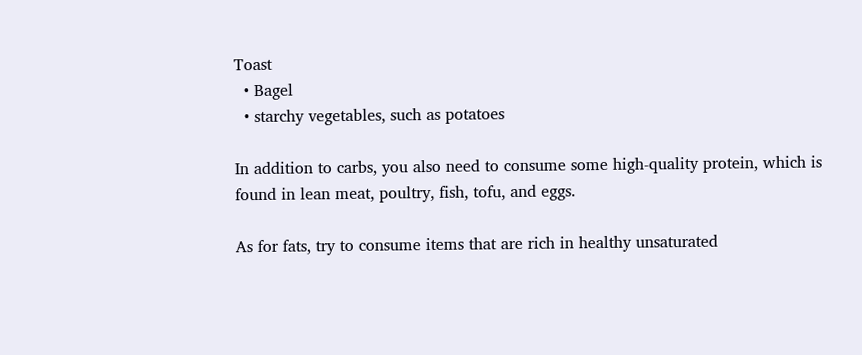Toast
  • Bagel
  • starchy vegetables, such as potatoes

In addition to carbs, you also need to consume some high-quality protein, which is found in lean meat, poultry, fish, tofu, and eggs.

As for fats, try to consume items that are rich in healthy unsaturated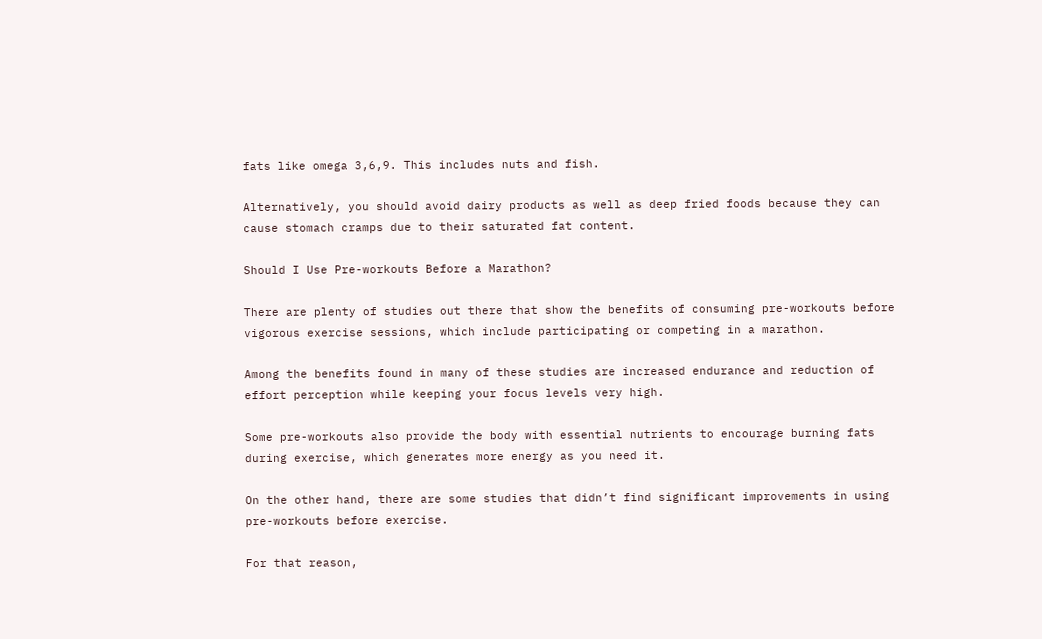fats like omega 3,6,9. This includes nuts and fish.

Alternatively, you should avoid dairy products as well as deep fried foods because they can cause stomach cramps due to their saturated fat content.

Should I Use Pre-workouts Before a Marathon?

There are plenty of studies out there that show the benefits of consuming pre-workouts before vigorous exercise sessions, which include participating or competing in a marathon.

Among the benefits found in many of these studies are increased endurance and reduction of effort perception while keeping your focus levels very high.

Some pre-workouts also provide the body with essential nutrients to encourage burning fats during exercise, which generates more energy as you need it.

On the other hand, there are some studies that didn’t find significant improvements in using pre-workouts before exercise.

For that reason,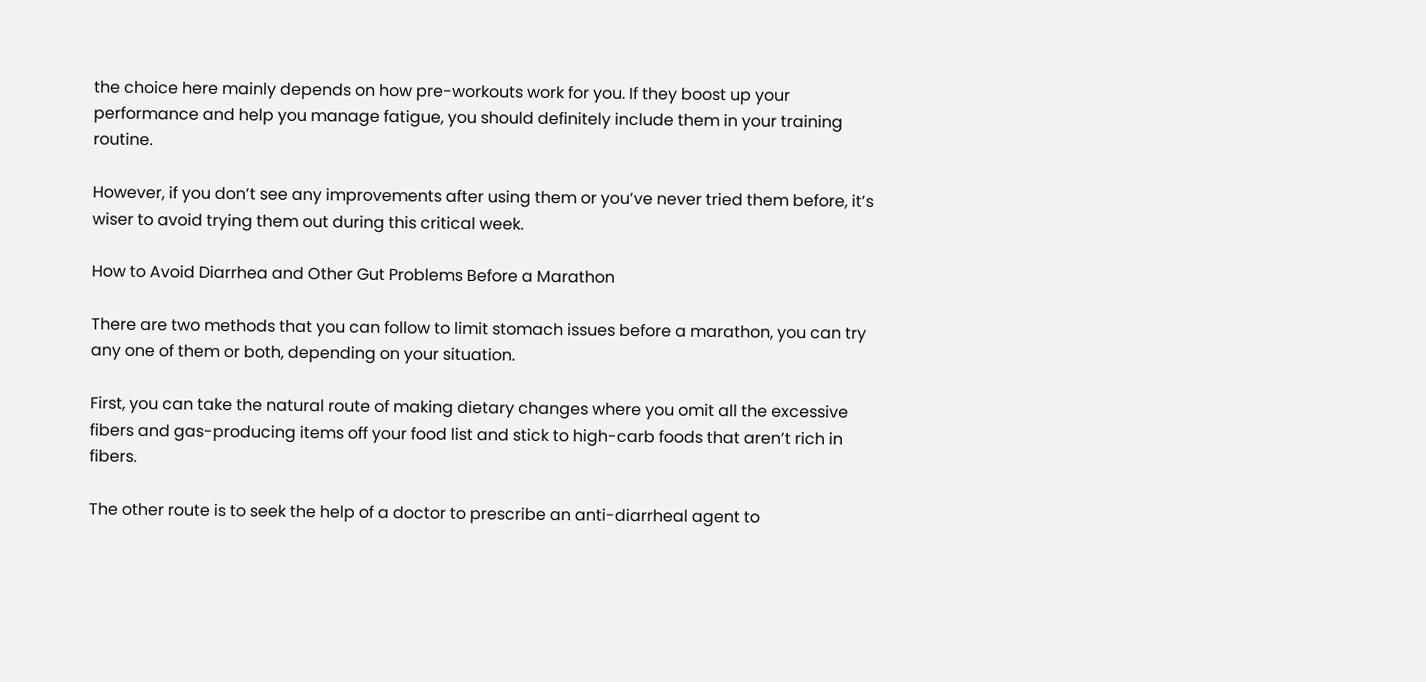the choice here mainly depends on how pre-workouts work for you. If they boost up your performance and help you manage fatigue, you should definitely include them in your training routine.

However, if you don’t see any improvements after using them or you’ve never tried them before, it’s wiser to avoid trying them out during this critical week.

How to Avoid Diarrhea and Other Gut Problems Before a Marathon

There are two methods that you can follow to limit stomach issues before a marathon, you can try any one of them or both, depending on your situation.

First, you can take the natural route of making dietary changes where you omit all the excessive fibers and gas-producing items off your food list and stick to high-carb foods that aren’t rich in fibers.

The other route is to seek the help of a doctor to prescribe an anti-diarrheal agent to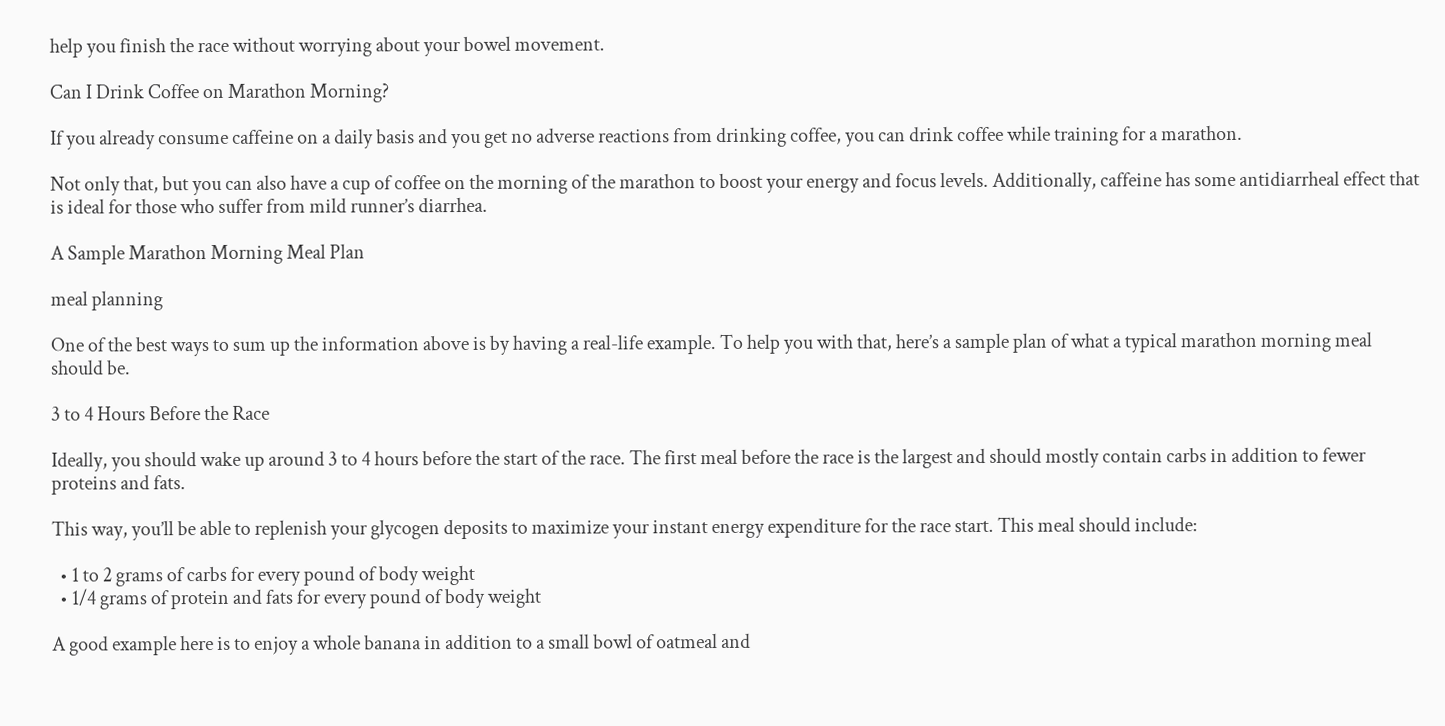help you finish the race without worrying about your bowel movement.

Can I Drink Coffee on Marathon Morning?

If you already consume caffeine on a daily basis and you get no adverse reactions from drinking coffee, you can drink coffee while training for a marathon.

Not only that, but you can also have a cup of coffee on the morning of the marathon to boost your energy and focus levels. Additionally, caffeine has some antidiarrheal effect that is ideal for those who suffer from mild runner’s diarrhea.

A Sample Marathon Morning Meal Plan

meal planning

One of the best ways to sum up the information above is by having a real-life example. To help you with that, here’s a sample plan of what a typical marathon morning meal should be.

3 to 4 Hours Before the Race

Ideally, you should wake up around 3 to 4 hours before the start of the race. The first meal before the race is the largest and should mostly contain carbs in addition to fewer proteins and fats.

This way, you’ll be able to replenish your glycogen deposits to maximize your instant energy expenditure for the race start. This meal should include:

  • 1 to 2 grams of carbs for every pound of body weight
  • 1/4 grams of protein and fats for every pound of body weight

A good example here is to enjoy a whole banana in addition to a small bowl of oatmeal and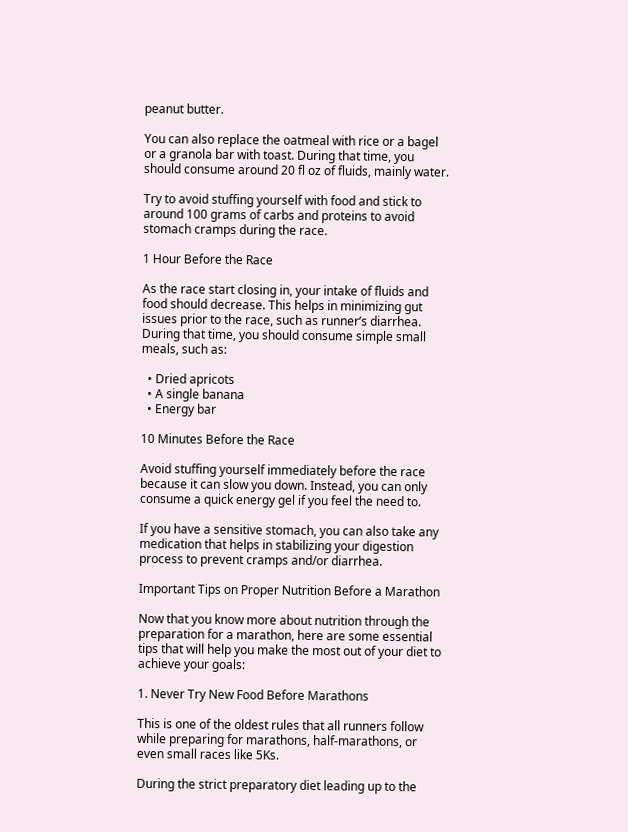peanut butter.

You can also replace the oatmeal with rice or a bagel or a granola bar with toast. During that time, you should consume around 20 fl oz of fluids, mainly water.

Try to avoid stuffing yourself with food and stick to around 100 grams of carbs and proteins to avoid stomach cramps during the race.

1 Hour Before the Race

As the race start closing in, your intake of fluids and food should decrease. This helps in minimizing gut issues prior to the race, such as runner’s diarrhea. During that time, you should consume simple small meals, such as:

  • Dried apricots
  • A single banana
  • Energy bar

10 Minutes Before the Race

Avoid stuffing yourself immediately before the race because it can slow you down. Instead, you can only consume a quick energy gel if you feel the need to.

If you have a sensitive stomach, you can also take any medication that helps in stabilizing your digestion process to prevent cramps and/or diarrhea.

Important Tips on Proper Nutrition Before a Marathon

Now that you know more about nutrition through the preparation for a marathon, here are some essential tips that will help you make the most out of your diet to achieve your goals:

1. Never Try New Food Before Marathons

This is one of the oldest rules that all runners follow while preparing for marathons, half-marathons, or even small races like 5Ks.

During the strict preparatory diet leading up to the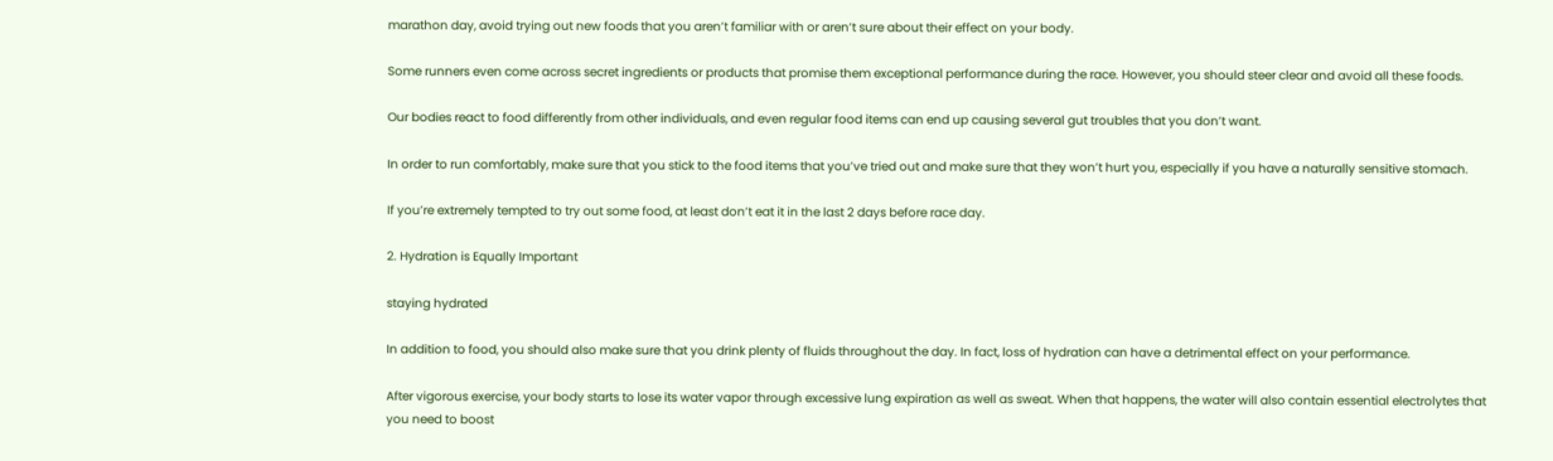marathon day, avoid trying out new foods that you aren’t familiar with or aren’t sure about their effect on your body.

Some runners even come across secret ingredients or products that promise them exceptional performance during the race. However, you should steer clear and avoid all these foods.

Our bodies react to food differently from other individuals, and even regular food items can end up causing several gut troubles that you don’t want.

In order to run comfortably, make sure that you stick to the food items that you’ve tried out and make sure that they won’t hurt you, especially if you have a naturally sensitive stomach.

If you’re extremely tempted to try out some food, at least don’t eat it in the last 2 days before race day.

2. Hydration is Equally Important

staying hydrated

In addition to food, you should also make sure that you drink plenty of fluids throughout the day. In fact, loss of hydration can have a detrimental effect on your performance.

After vigorous exercise, your body starts to lose its water vapor through excessive lung expiration as well as sweat. When that happens, the water will also contain essential electrolytes that you need to boost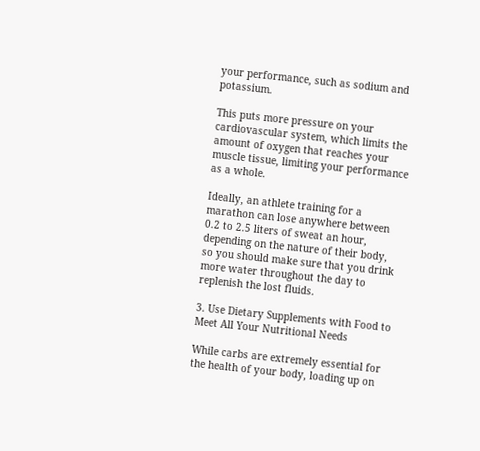your performance, such as sodium and potassium.

This puts more pressure on your cardiovascular system, which limits the amount of oxygen that reaches your muscle tissue, limiting your performance as a whole.

Ideally, an athlete training for a marathon can lose anywhere between 0.2 to 2.5 liters of sweat an hour, depending on the nature of their body, so you should make sure that you drink more water throughout the day to replenish the lost fluids.

3. Use Dietary Supplements with Food to Meet All Your Nutritional Needs

While carbs are extremely essential for the health of your body, loading up on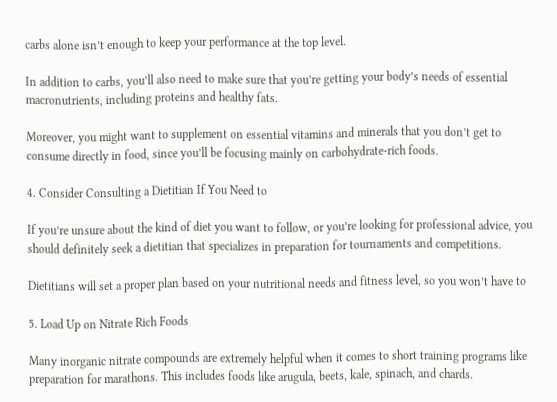carbs alone isn’t enough to keep your performance at the top level.

In addition to carbs, you’ll also need to make sure that you’re getting your body’s needs of essential macronutrients, including proteins and healthy fats.

Moreover, you might want to supplement on essential vitamins and minerals that you don’t get to consume directly in food, since you’ll be focusing mainly on carbohydrate-rich foods.

4. Consider Consulting a Dietitian If You Need to

If you’re unsure about the kind of diet you want to follow, or you’re looking for professional advice, you should definitely seek a dietitian that specializes in preparation for tournaments and competitions.

Dietitians will set a proper plan based on your nutritional needs and fitness level, so you won’t have to

5. Load Up on Nitrate Rich Foods

Many inorganic nitrate compounds are extremely helpful when it comes to short training programs like preparation for marathons. This includes foods like arugula, beets, kale, spinach, and chards.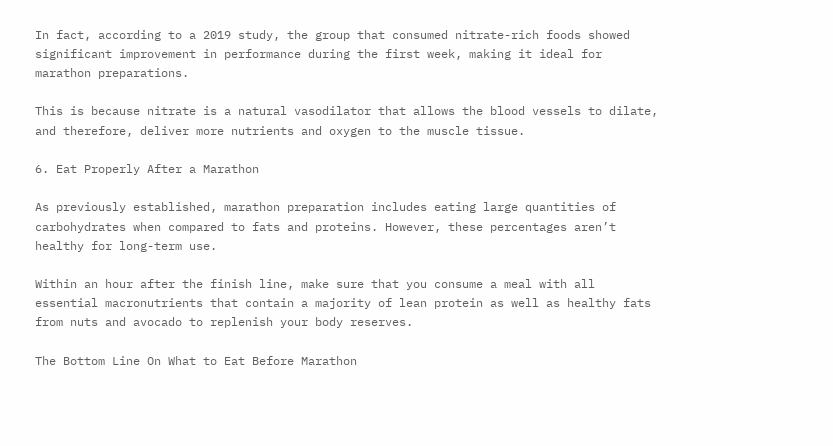In fact, according to a 2019 study, the group that consumed nitrate-rich foods showed significant improvement in performance during the first week, making it ideal for marathon preparations.

This is because nitrate is a natural vasodilator that allows the blood vessels to dilate, and therefore, deliver more nutrients and oxygen to the muscle tissue.

6. Eat Properly After a Marathon

As previously established, marathon preparation includes eating large quantities of carbohydrates when compared to fats and proteins. However, these percentages aren’t healthy for long-term use.

Within an hour after the finish line, make sure that you consume a meal with all essential macronutrients that contain a majority of lean protein as well as healthy fats from nuts and avocado to replenish your body reserves.

The Bottom Line On What to Eat Before Marathon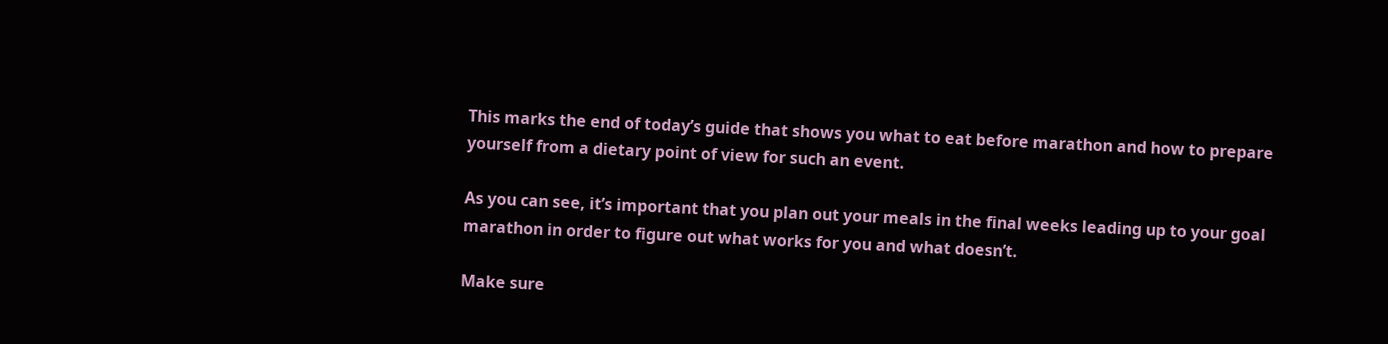This marks the end of today’s guide that shows you what to eat before marathon and how to prepare yourself from a dietary point of view for such an event.

As you can see, it’s important that you plan out your meals in the final weeks leading up to your goal marathon in order to figure out what works for you and what doesn’t.

Make sure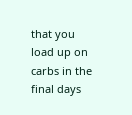that you load up on carbs in the final days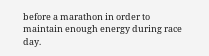before a marathon in order to maintain enough energy during race day.